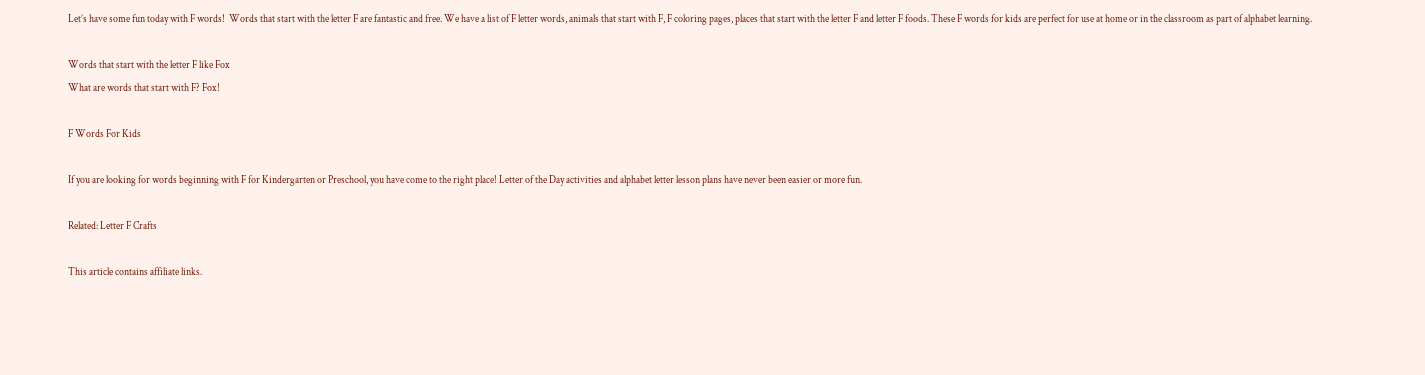Let’s have some fun today with F words!  Words that start with the letter F are fantastic and free. We have a list of F letter words, animals that start with F, F coloring pages, places that start with the letter F and letter F foods. These F words for kids are perfect for use at home or in the classroom as part of alphabet learning.

Words that start with the letter F like Fox
What are words that start with F? Fox!

F Words For Kids

If you are looking for words beginning with F for Kindergarten or Preschool, you have come to the right place! Letter of the Day activities and alphabet letter lesson plans have never been easier or more fun.

Related: Letter F Crafts

This article contains affiliate links.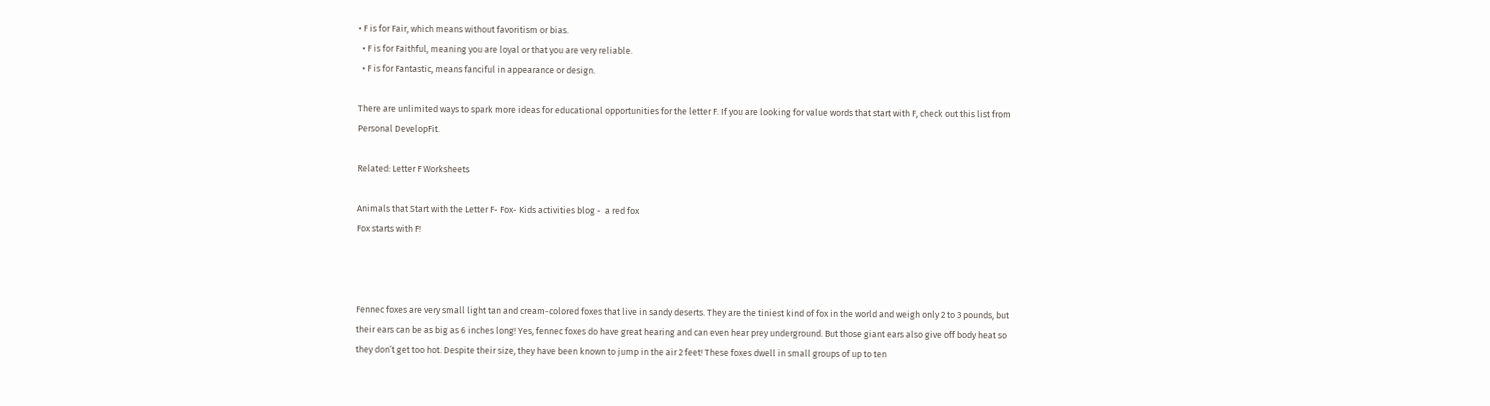• F is for Fair, which means without favoritism or bias.
  • F is for Faithful, meaning you are loyal or that you are very reliable.
  • F is for Fantastic, means fanciful in appearance or design.

There are unlimited ways to spark more ideas for educational opportunities for the letter F. If you are looking for value words that start with F, check out this list from Personal DevelopFit.

Related: Letter F Worksheets

Animals that Start with the Letter F- Fox- Kids activities blog -  a red fox
Fox starts with F!



Fennec foxes are very small light tan and cream-colored foxes that live in sandy deserts. They are the tiniest kind of fox in the world and weigh only 2 to 3 pounds, but their ears can be as big as 6 inches long! Yes, fennec foxes do have great hearing and can even hear prey underground. But those giant ears also give off body heat so they don’t get too hot. Despite their size, they have been known to jump in the air 2 feet! These foxes dwell in small groups of up to ten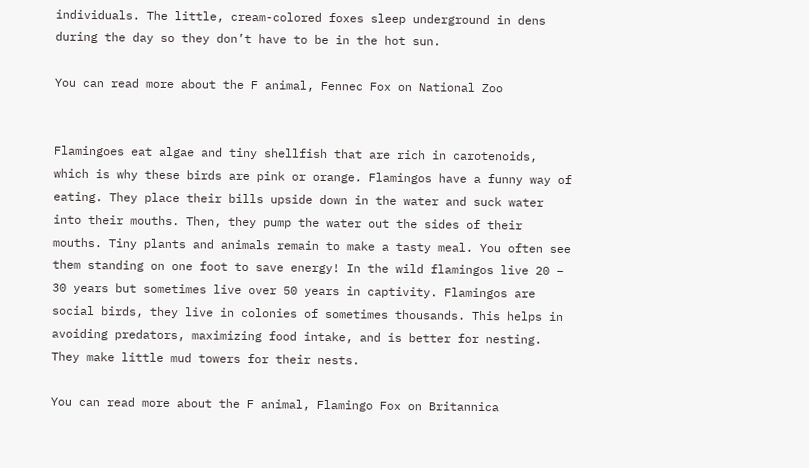individuals. The little, cream-colored foxes sleep underground in dens during the day so they don’t have to be in the hot sun.

You can read more about the F animal, Fennec Fox on National Zoo


Flamingoes eat algae and tiny shellfish that are rich in carotenoids, which is why these birds are pink or orange. Flamingos have a funny way of eating. They place their bills upside down in the water and suck water into their mouths. Then, they pump the water out the sides of their mouths. Tiny plants and animals remain to make a tasty meal. You often see them standing on one foot to save energy! In the wild flamingos live 20 – 30 years but sometimes live over 50 years in captivity. Flamingos are social birds, they live in colonies of sometimes thousands. This helps in avoiding predators, maximizing food intake, and is better for nesting.  They make little mud towers for their nests.

You can read more about the F animal, Flamingo Fox on Britannica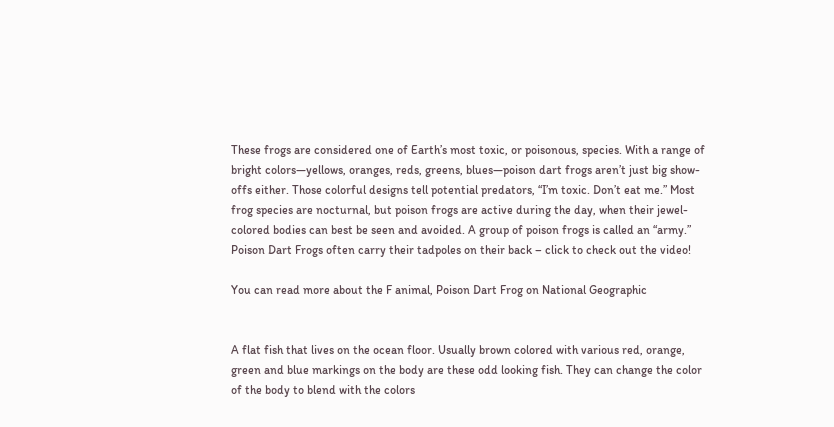These frogs are considered one of Earth’s most toxic, or poisonous, species. With a range of bright colors—yellows, oranges, reds, greens, blues—poison dart frogs aren’t just big show-offs either. Those colorful designs tell potential predators, “I’m toxic. Don’t eat me.” Most frog species are nocturnal, but poison frogs are active during the day, when their jewel-colored bodies can best be seen and avoided. A group of poison frogs is called an “army.” Poison Dart Frogs often carry their tadpoles on their back – click to check out the video!

You can read more about the F animal, Poison Dart Frog on National Geographic


A flat fish that lives on the ocean floor. Usually brown colored with various red, orange, green and blue markings on the body are these odd looking fish. They can change the color of the body to blend with the colors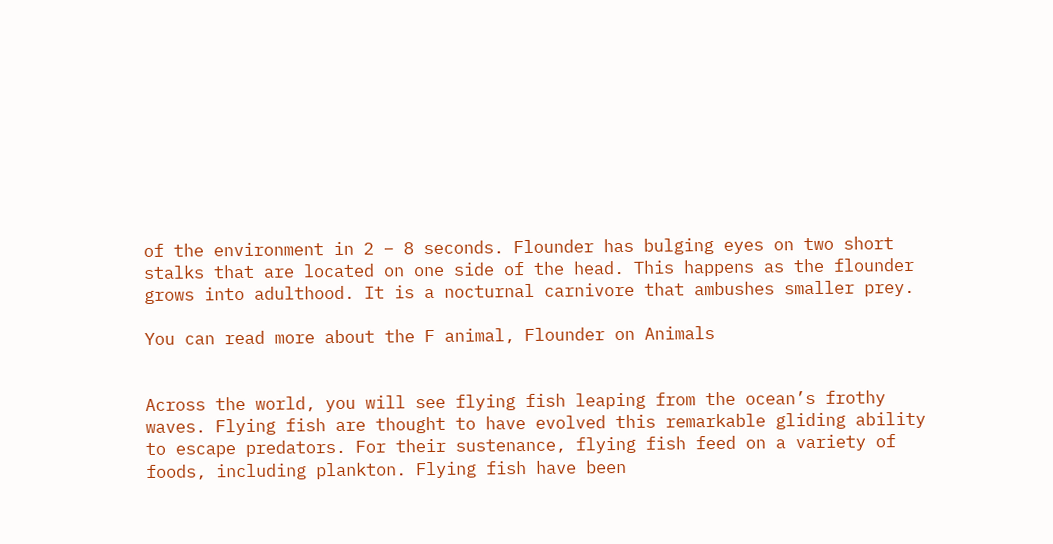of the environment in 2 – 8 seconds. Flounder has bulging eyes on two short stalks that are located on one side of the head. This happens as the flounder grows into adulthood. It is a nocturnal carnivore that ambushes smaller prey.

You can read more about the F animal, Flounder on Animals


Across the world, you will see flying fish leaping from the ocean’s frothy waves. Flying fish are thought to have evolved this remarkable gliding ability to escape predators. For their sustenance, flying fish feed on a variety of foods, including plankton. Flying fish have been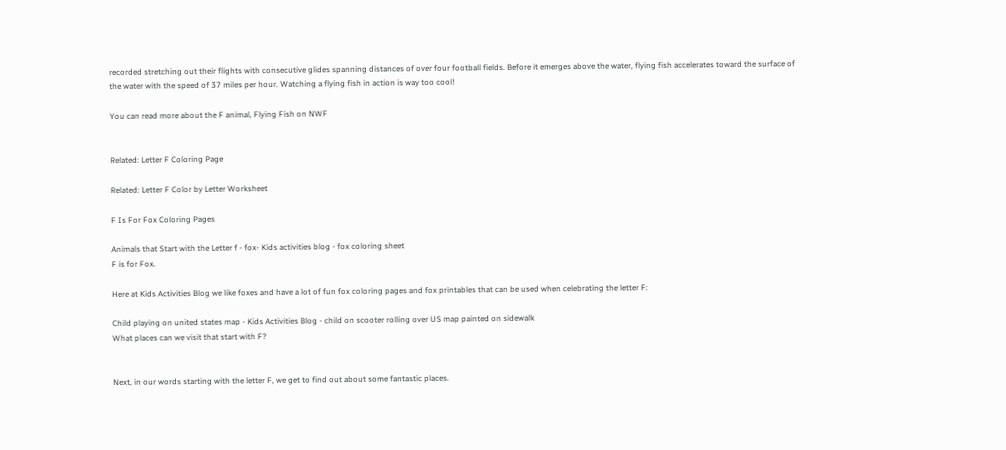recorded stretching out their flights with consecutive glides spanning distances of over four football fields. Before it emerges above the water, flying fish accelerates toward the surface of the water with the speed of 37 miles per hour. Watching a flying fish in action is way too cool!

You can read more about the F animal, Flying Fish on NWF


Related: Letter F Coloring Page

Related: Letter F Color by Letter Worksheet

F Is For Fox Coloring Pages

Animals that Start with the Letter f - fox- Kids activities blog - fox coloring sheet
F is for Fox.

Here at Kids Activities Blog we like foxes and have a lot of fun fox coloring pages and fox printables that can be used when celebrating the letter F:

Child playing on united states map - Kids Activities Blog - child on scooter rolling over US map painted on sidewalk
What places can we visit that start with F?


Next, in our words starting with the letter F, we get to find out about some fantastic places.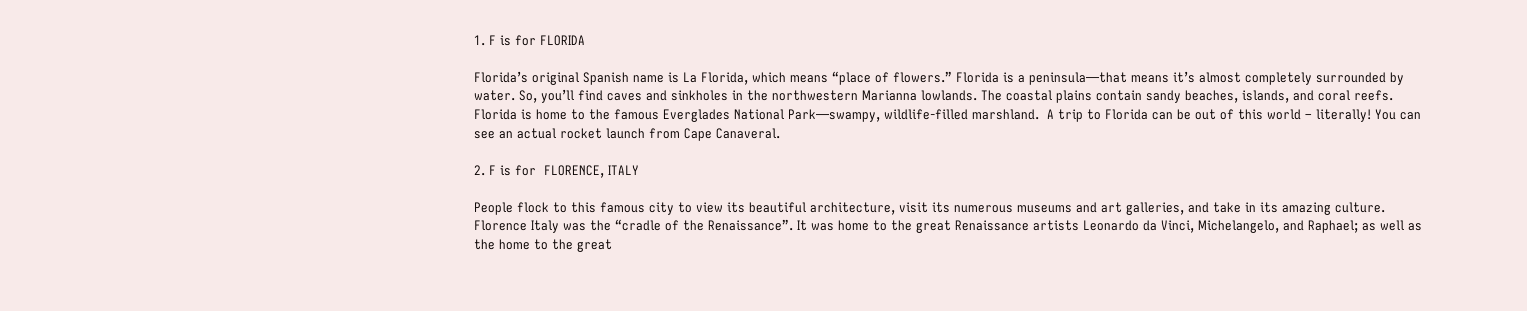1. F is for FLORIDA

Florida’s original Spanish name is La Florida, which means “place of flowers.” Florida is a peninsula—that means it’s almost completely surrounded by water. So, you’ll find caves and sinkholes in the northwestern Marianna lowlands. The coastal plains contain sandy beaches, islands, and coral reefs. Florida is home to the famous Everglades National Park—swampy, wildlife-filled marshland.  A trip to Florida can be out of this world – literally! You can see an actual rocket launch from Cape Canaveral.

2. F is for  FLORENCE, ITALY

People flock to this famous city to view its beautiful architecture, visit its numerous museums and art galleries, and take in its amazing culture. Florence Italy was the “cradle of the Renaissance”. It was home to the great Renaissance artists Leonardo da Vinci, Michelangelo, and Raphael; as well as the home to the great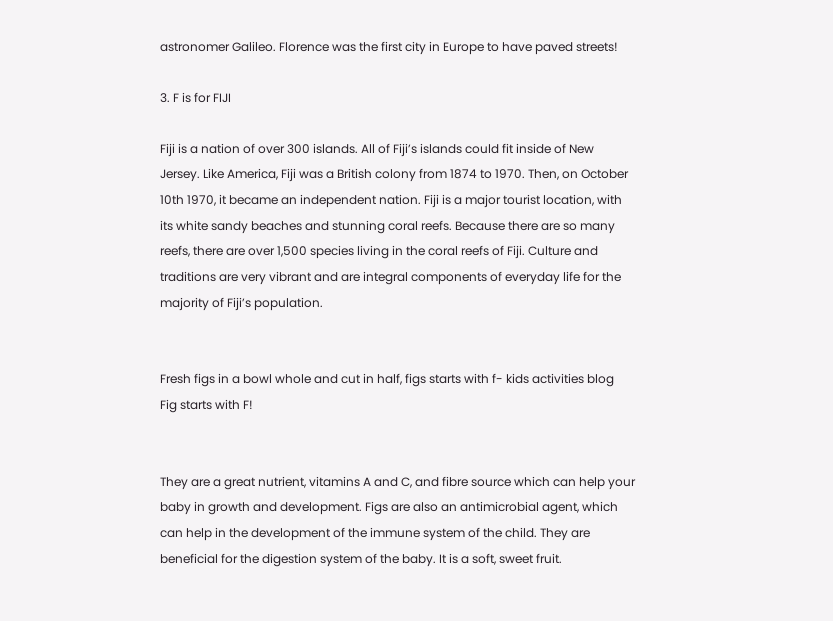astronomer Galileo. Florence was the first city in Europe to have paved streets!

3. F is for FIJI

Fiji is a nation of over 300 islands. All of Fiji’s islands could fit inside of New Jersey. Like America, Fiji was a British colony from 1874 to 1970. Then, on October 10th 1970, it became an independent nation. Fiji is a major tourist location, with its white sandy beaches and stunning coral reefs. Because there are so many reefs, there are over 1,500 species living in the coral reefs of Fiji. Culture and traditions are very vibrant and are integral components of everyday life for the majority of Fiji’s population.


Fresh figs in a bowl whole and cut in half, figs starts with f- kids activities blog
Fig starts with F!


They are a great nutrient, vitamins A and C, and fibre source which can help your baby in growth and development. Figs are also an antimicrobial agent, which can help in the development of the immune system of the child. They are beneficial for the digestion system of the baby. It is a soft, sweet fruit.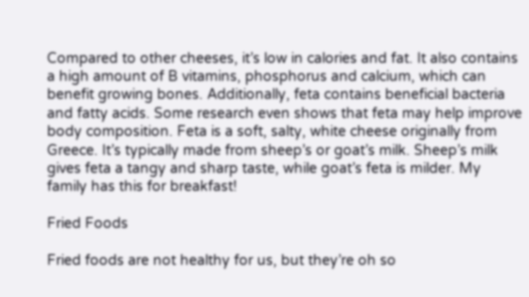Compared to other cheeses, it’s low in calories and fat. It also contains a high amount of B vitamins, phosphorus and calcium, which can benefit growing bones. Additionally, feta contains beneficial bacteria and fatty acids. Some research even shows that feta may help improve body composition. Feta is a soft, salty, white cheese originally from Greece. It’s typically made from sheep’s or goat’s milk. Sheep’s milk gives feta a tangy and sharp taste, while goat’s feta is milder. My family has this for breakfast!

Fried Foods

Fried foods are not healthy for us, but they’re oh so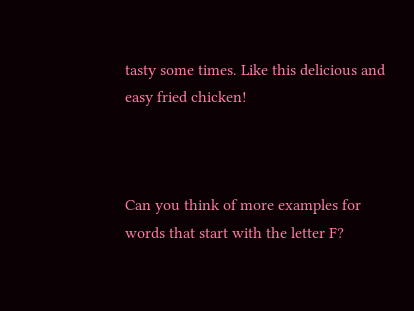tasty some times. Like this delicious and easy fried chicken!



Can you think of more examples for words that start with the letter F?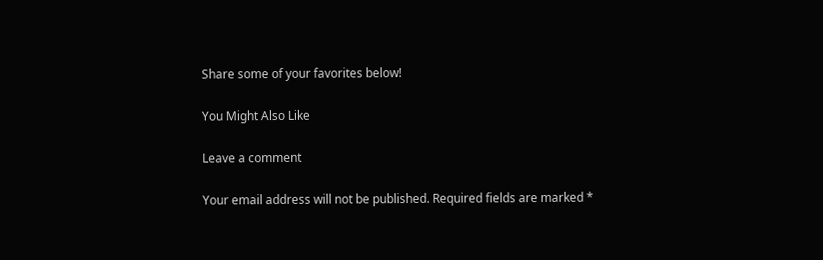Share some of your favorites below!

You Might Also Like

Leave a comment

Your email address will not be published. Required fields are marked *